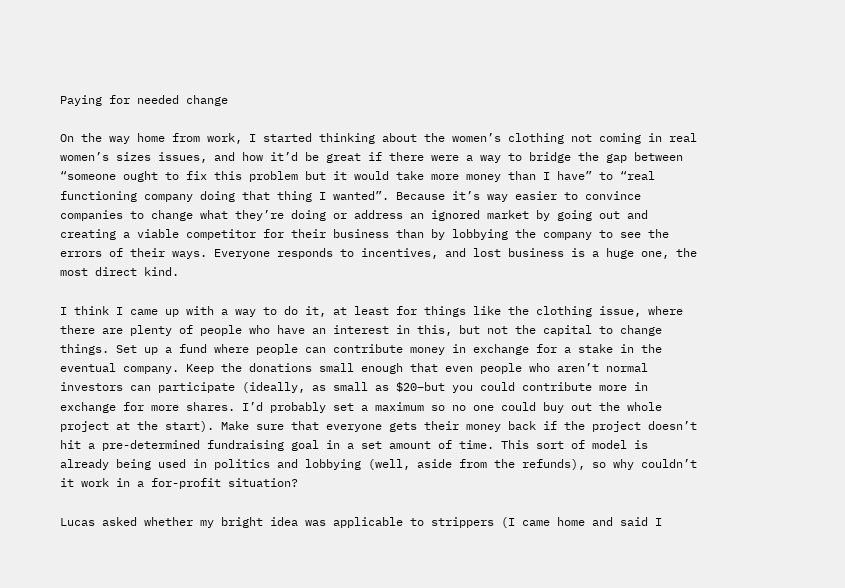Paying for needed change

On the way home from work, I started thinking about the women’s clothing not coming in real women’s sizes issues, and how it’d be great if there were a way to bridge the gap between “someone ought to fix this problem but it would take more money than I have” to “real functioning company doing that thing I wanted”. Because it’s way easier to convince companies to change what they’re doing or address an ignored market by going out and creating a viable competitor for their business than by lobbying the company to see the errors of their ways. Everyone responds to incentives, and lost business is a huge one, the most direct kind.

I think I came up with a way to do it, at least for things like the clothing issue, where there are plenty of people who have an interest in this, but not the capital to change things. Set up a fund where people can contribute money in exchange for a stake in the eventual company. Keep the donations small enough that even people who aren’t normal investors can participate (ideally, as small as $20–but you could contribute more in exchange for more shares. I’d probably set a maximum so no one could buy out the whole project at the start). Make sure that everyone gets their money back if the project doesn’t hit a pre-determined fundraising goal in a set amount of time. This sort of model is already being used in politics and lobbying (well, aside from the refunds), so why couldn’t it work in a for-profit situation?

Lucas asked whether my bright idea was applicable to strippers (I came home and said I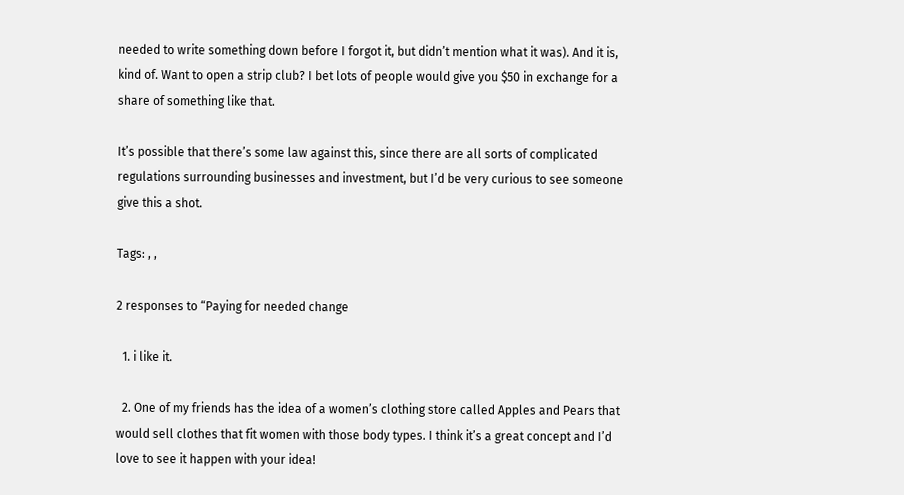needed to write something down before I forgot it, but didn’t mention what it was). And it is, kind of. Want to open a strip club? I bet lots of people would give you $50 in exchange for a share of something like that.

It’s possible that there’s some law against this, since there are all sorts of complicated regulations surrounding businesses and investment, but I’d be very curious to see someone give this a shot.

Tags: , ,

2 responses to “Paying for needed change

  1. i like it.

  2. One of my friends has the idea of a women’s clothing store called Apples and Pears that would sell clothes that fit women with those body types. I think it’s a great concept and I’d love to see it happen with your idea!